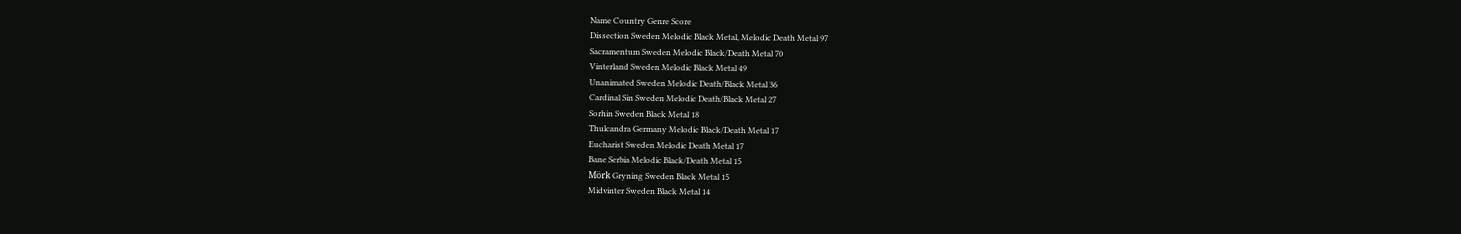Name Country Genre Score
Dissection Sweden Melodic Black Metal, Melodic Death Metal 97
Sacramentum Sweden Melodic Black/Death Metal 70
Vinterland Sweden Melodic Black Metal 49
Unanimated Sweden Melodic Death/Black Metal 36
Cardinal Sin Sweden Melodic Death/Black Metal 27
Sorhin Sweden Black Metal 18
Thulcandra Germany Melodic Black/Death Metal 17
Eucharist Sweden Melodic Death Metal 17
Bane Serbia Melodic Black/Death Metal 15
Mörk Gryning Sweden Black Metal 15
Midvinter Sweden Black Metal 14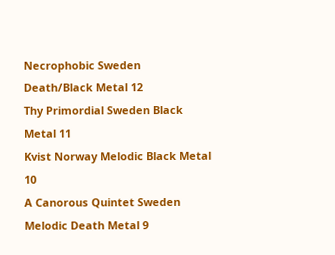Necrophobic Sweden Death/Black Metal 12
Thy Primordial Sweden Black Metal 11
Kvist Norway Melodic Black Metal 10
A Canorous Quintet Sweden Melodic Death Metal 9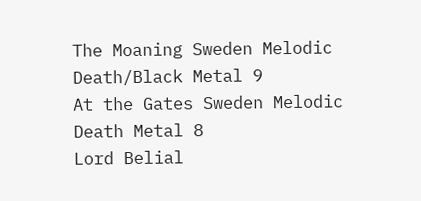The Moaning Sweden Melodic Death/Black Metal 9
At the Gates Sweden Melodic Death Metal 8
Lord Belial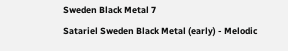Sweden Black Metal 7
Satariel Sweden Black Metal (early) - Melodic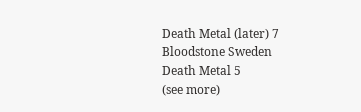Death Metal (later) 7
Bloodstone Sweden Death Metal 5
(see more)